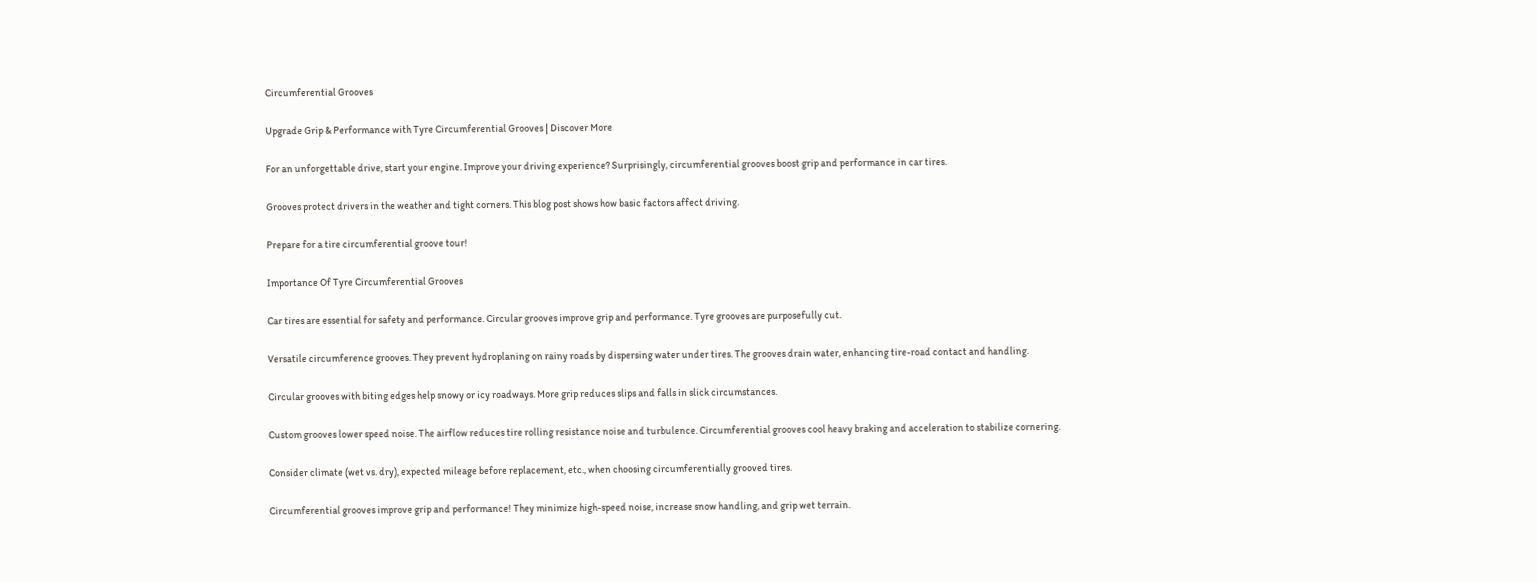Circumferential Grooves

Upgrade Grip & Performance with Tyre Circumferential Grooves | Discover More

For an unforgettable drive, start your engine. Improve your driving experience? Surprisingly, circumferential grooves boost grip and performance in car tires.

Grooves protect drivers in the weather and tight corners. This blog post shows how basic factors affect driving.

Prepare for a tire circumferential groove tour!

Importance Of Tyre Circumferential Grooves

Car tires are essential for safety and performance. Circular grooves improve grip and performance. Tyre grooves are purposefully cut.

Versatile circumference grooves. They prevent hydroplaning on rainy roads by dispersing water under tires. The grooves drain water, enhancing tire-road contact and handling.

Circular grooves with biting edges help snowy or icy roadways. More grip reduces slips and falls in slick circumstances.

Custom grooves lower speed noise. The airflow reduces tire rolling resistance noise and turbulence. Circumferential grooves cool heavy braking and acceleration to stabilize cornering.

Consider climate (wet vs. dry), expected mileage before replacement, etc., when choosing circumferentially grooved tires.

Circumferential grooves improve grip and performance! They minimize high-speed noise, increase snow handling, and grip wet terrain.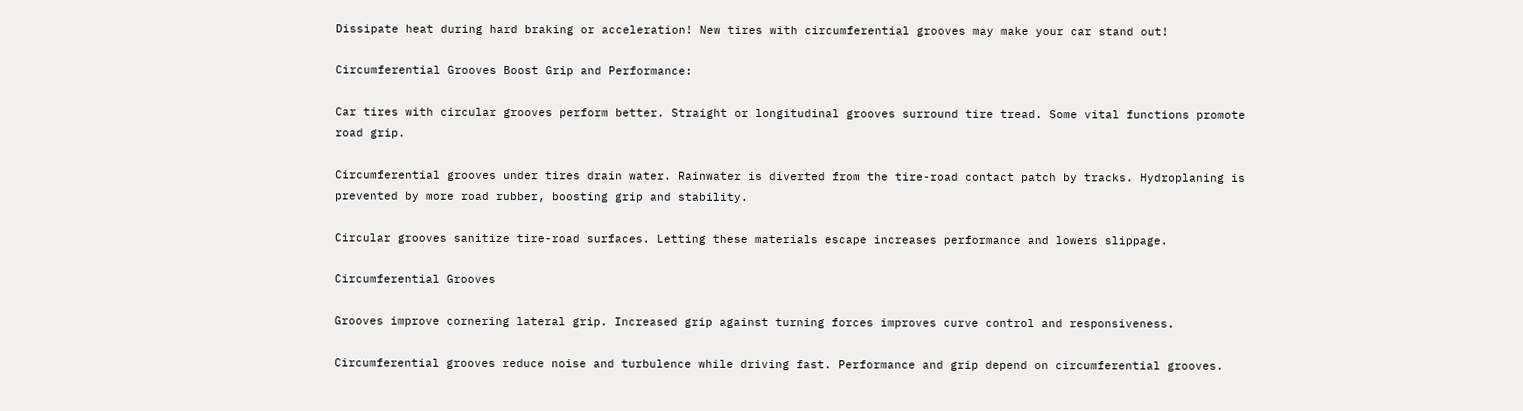Dissipate heat during hard braking or acceleration! New tires with circumferential grooves may make your car stand out!

Circumferential Grooves Boost Grip and Performance:

Car tires with circular grooves perform better. Straight or longitudinal grooves surround tire tread. Some vital functions promote road grip.

Circumferential grooves under tires drain water. Rainwater is diverted from the tire-road contact patch by tracks. Hydroplaning is prevented by more road rubber, boosting grip and stability.

Circular grooves sanitize tire-road surfaces. Letting these materials escape increases performance and lowers slippage.

Circumferential Grooves

Grooves improve cornering lateral grip. Increased grip against turning forces improves curve control and responsiveness.

Circumferential grooves reduce noise and turbulence while driving fast. Performance and grip depend on circumferential grooves.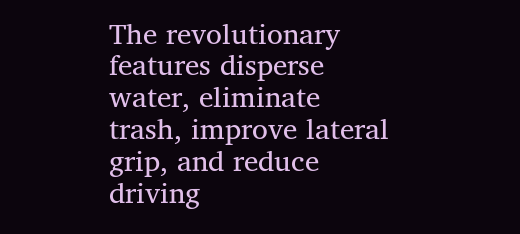The revolutionary features disperse water, eliminate trash, improve lateral grip, and reduce driving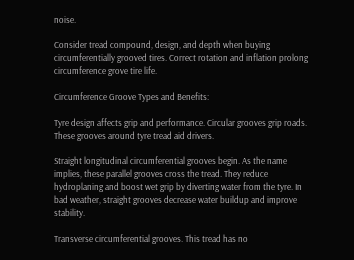noise.

Consider tread compound, design, and depth when buying circumferentially grooved tires. Correct rotation and inflation prolong circumference grove tire life.

Circumference Groove Types and Benefits:

Tyre design affects grip and performance. Circular grooves grip roads. These grooves around tyre tread aid drivers.

Straight longitudinal circumferential grooves begin. As the name implies, these parallel grooves cross the tread. They reduce hydroplaning and boost wet grip by diverting water from the tyre. In bad weather, straight grooves decrease water buildup and improve stability.

Transverse circumferential grooves. This tread has no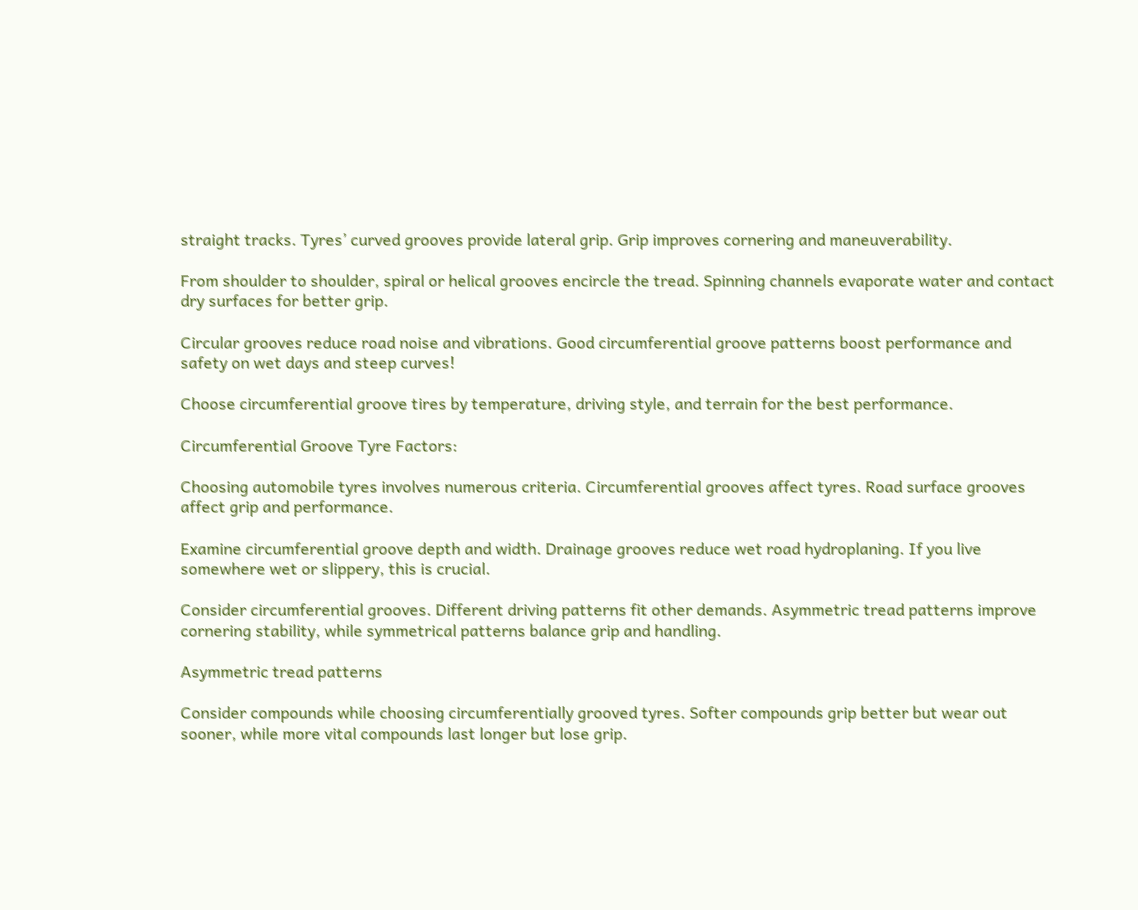straight tracks. Tyres’ curved grooves provide lateral grip. Grip improves cornering and maneuverability.

From shoulder to shoulder, spiral or helical grooves encircle the tread. Spinning channels evaporate water and contact dry surfaces for better grip.

Circular grooves reduce road noise and vibrations. Good circumferential groove patterns boost performance and safety on wet days and steep curves!

Choose circumferential groove tires by temperature, driving style, and terrain for the best performance.

Circumferential Groove Tyre Factors:

Choosing automobile tyres involves numerous criteria. Circumferential grooves affect tyres. Road surface grooves affect grip and performance.

Examine circumferential groove depth and width. Drainage grooves reduce wet road hydroplaning. If you live somewhere wet or slippery, this is crucial.

Consider circumferential grooves. Different driving patterns fit other demands. Asymmetric tread patterns improve cornering stability, while symmetrical patterns balance grip and handling.

Asymmetric tread patterns

Consider compounds while choosing circumferentially grooved tyres. Softer compounds grip better but wear out sooner, while more vital compounds last longer but lose grip.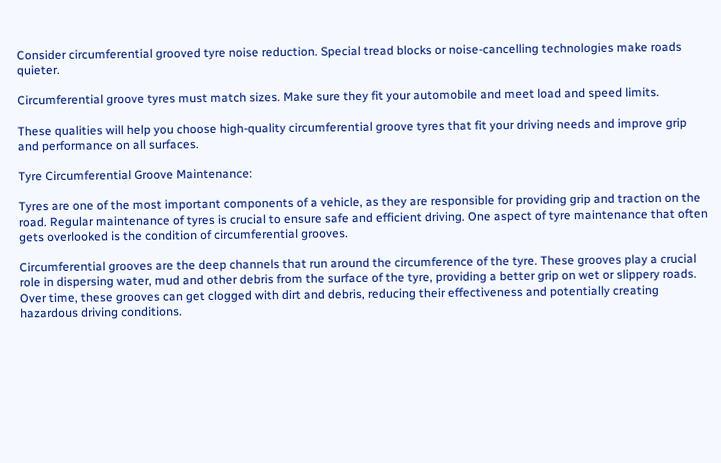Consider circumferential grooved tyre noise reduction. Special tread blocks or noise-cancelling technologies make roads quieter.

Circumferential groove tyres must match sizes. Make sure they fit your automobile and meet load and speed limits.

These qualities will help you choose high-quality circumferential groove tyres that fit your driving needs and improve grip and performance on all surfaces.

Tyre Circumferential Groove Maintenance:

Tyres are one of the most important components of a vehicle, as they are responsible for providing grip and traction on the road. Regular maintenance of tyres is crucial to ensure safe and efficient driving. One aspect of tyre maintenance that often gets overlooked is the condition of circumferential grooves.

Circumferential grooves are the deep channels that run around the circumference of the tyre. These grooves play a crucial role in dispersing water, mud and other debris from the surface of the tyre, providing a better grip on wet or slippery roads. Over time, these grooves can get clogged with dirt and debris, reducing their effectiveness and potentially creating hazardous driving conditions.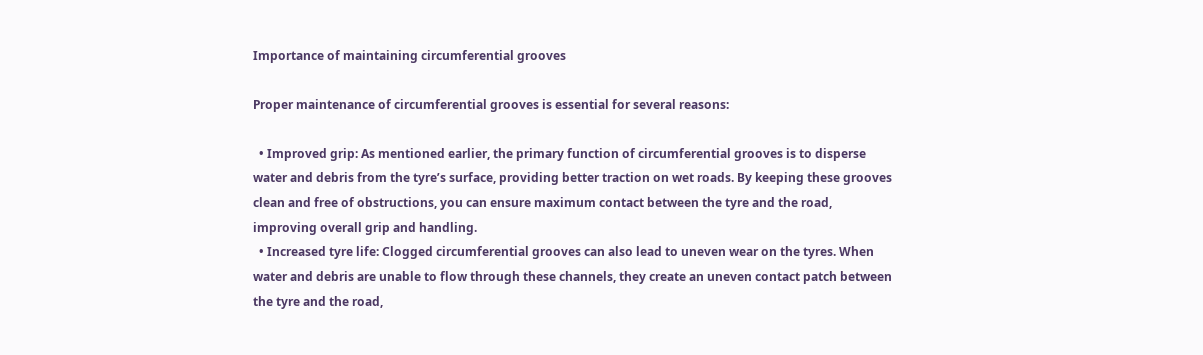Importance of maintaining circumferential grooves

Proper maintenance of circumferential grooves is essential for several reasons:

  • Improved grip: As mentioned earlier, the primary function of circumferential grooves is to disperse water and debris from the tyre’s surface, providing better traction on wet roads. By keeping these grooves clean and free of obstructions, you can ensure maximum contact between the tyre and the road, improving overall grip and handling.
  • Increased tyre life: Clogged circumferential grooves can also lead to uneven wear on the tyres. When water and debris are unable to flow through these channels, they create an uneven contact patch between the tyre and the road,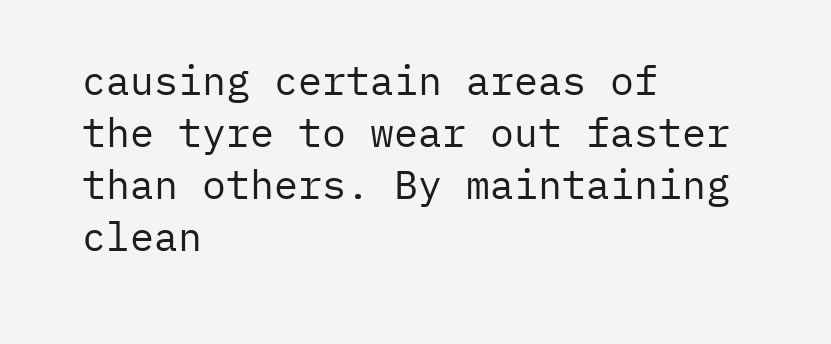causing certain areas of the tyre to wear out faster than others. By maintaining clean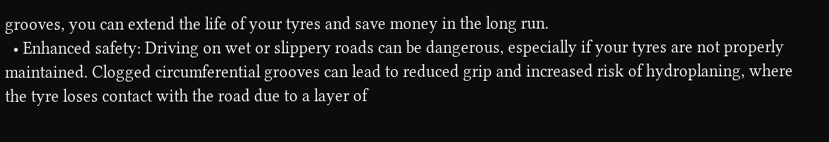grooves, you can extend the life of your tyres and save money in the long run.
  • Enhanced safety: Driving on wet or slippery roads can be dangerous, especially if your tyres are not properly maintained. Clogged circumferential grooves can lead to reduced grip and increased risk of hydroplaning, where the tyre loses contact with the road due to a layer of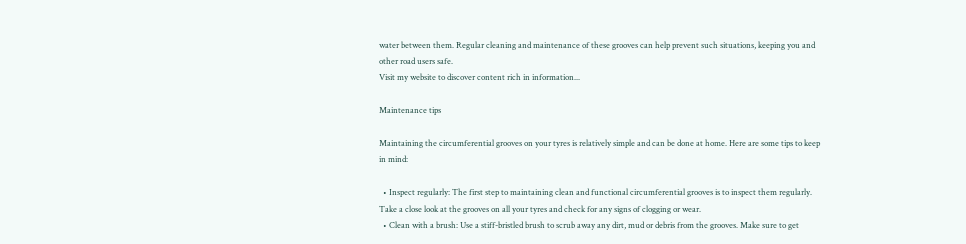water between them. Regular cleaning and maintenance of these grooves can help prevent such situations, keeping you and other road users safe.
Visit my website to discover content rich in information...

Maintenance tips

Maintaining the circumferential grooves on your tyres is relatively simple and can be done at home. Here are some tips to keep in mind:

  • Inspect regularly: The first step to maintaining clean and functional circumferential grooves is to inspect them regularly. Take a close look at the grooves on all your tyres and check for any signs of clogging or wear.
  • Clean with a brush: Use a stiff-bristled brush to scrub away any dirt, mud or debris from the grooves. Make sure to get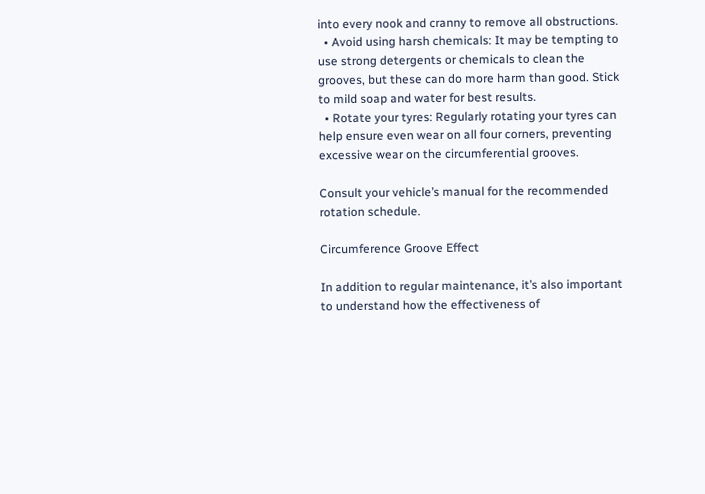into every nook and cranny to remove all obstructions.
  • Avoid using harsh chemicals: It may be tempting to use strong detergents or chemicals to clean the grooves, but these can do more harm than good. Stick to mild soap and water for best results.
  • Rotate your tyres: Regularly rotating your tyres can help ensure even wear on all four corners, preventing excessive wear on the circumferential grooves.

Consult your vehicle’s manual for the recommended rotation schedule.

Circumference Groove Effect

In addition to regular maintenance, it’s also important to understand how the effectiveness of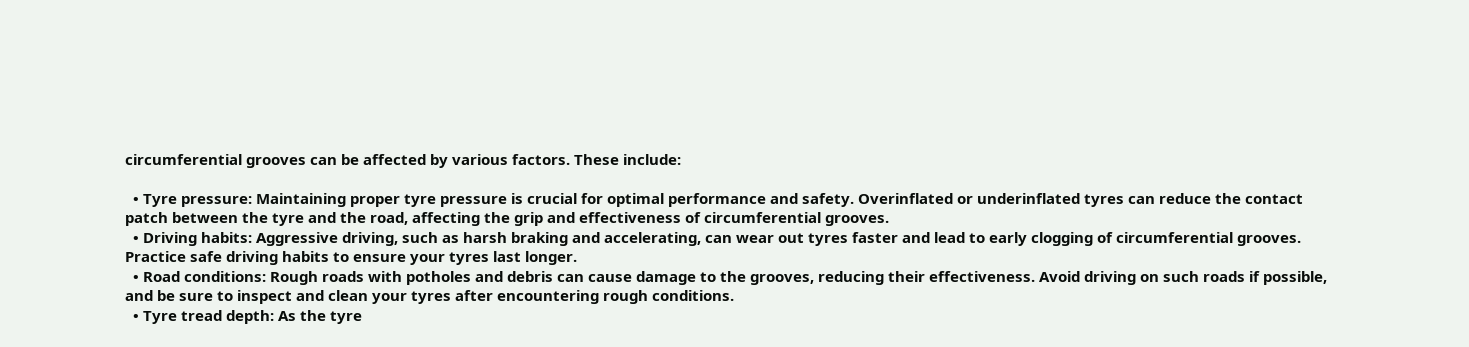circumferential grooves can be affected by various factors. These include:

  • Tyre pressure: Maintaining proper tyre pressure is crucial for optimal performance and safety. Overinflated or underinflated tyres can reduce the contact patch between the tyre and the road, affecting the grip and effectiveness of circumferential grooves.
  • Driving habits: Aggressive driving, such as harsh braking and accelerating, can wear out tyres faster and lead to early clogging of circumferential grooves. Practice safe driving habits to ensure your tyres last longer.
  • Road conditions: Rough roads with potholes and debris can cause damage to the grooves, reducing their effectiveness. Avoid driving on such roads if possible, and be sure to inspect and clean your tyres after encountering rough conditions.
  • Tyre tread depth: As the tyre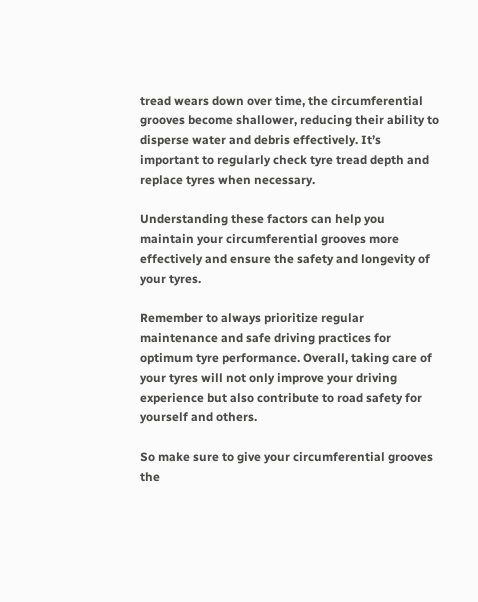tread wears down over time, the circumferential grooves become shallower, reducing their ability to disperse water and debris effectively. It’s important to regularly check tyre tread depth and replace tyres when necessary.

Understanding these factors can help you maintain your circumferential grooves more effectively and ensure the safety and longevity of your tyres.

Remember to always prioritize regular maintenance and safe driving practices for optimum tyre performance. Overall, taking care of your tyres will not only improve your driving experience but also contribute to road safety for yourself and others.

So make sure to give your circumferential grooves the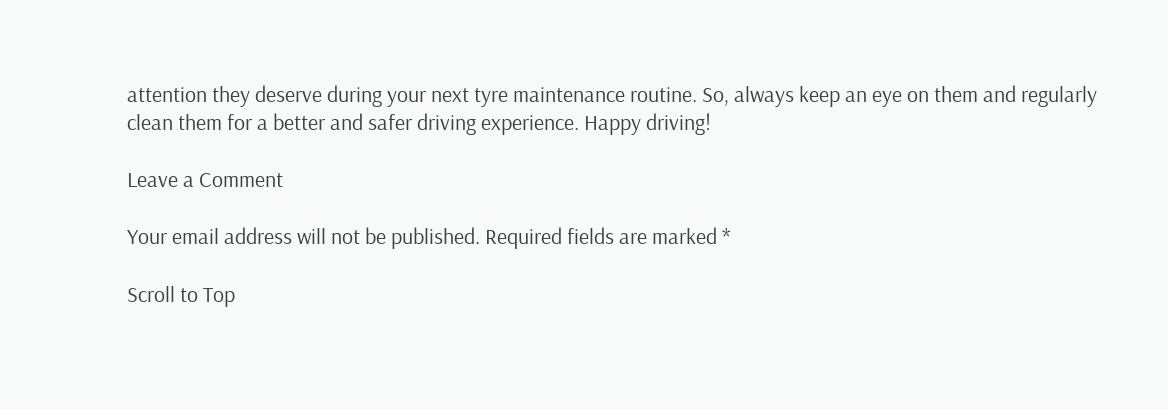attention they deserve during your next tyre maintenance routine. So, always keep an eye on them and regularly clean them for a better and safer driving experience. Happy driving!

Leave a Comment

Your email address will not be published. Required fields are marked *

Scroll to Top